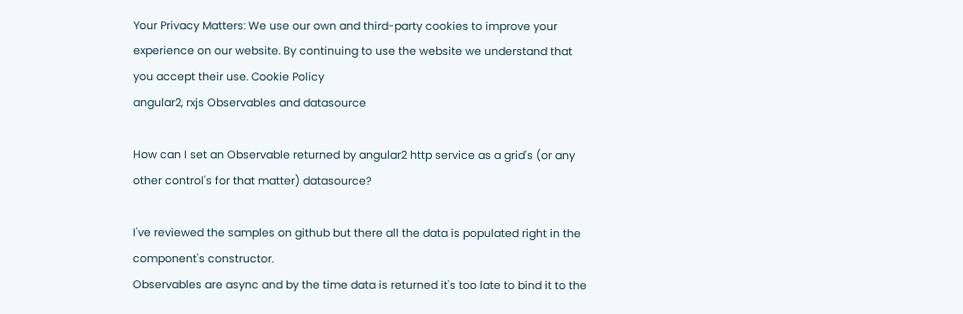Your Privacy Matters: We use our own and third-party cookies to improve your experience on our website. By continuing to use the website we understand that you accept their use. Cookie Policy
angular2, rxjs Observables and datasource

How can I set an Observable returned by angular2 http service as a grid's (or any other control's for that matter) datasource?

I've reviewed the samples on github but there all the data is populated right in the component's constructor.
Observables are async and by the time data is returned it's too late to bind it to the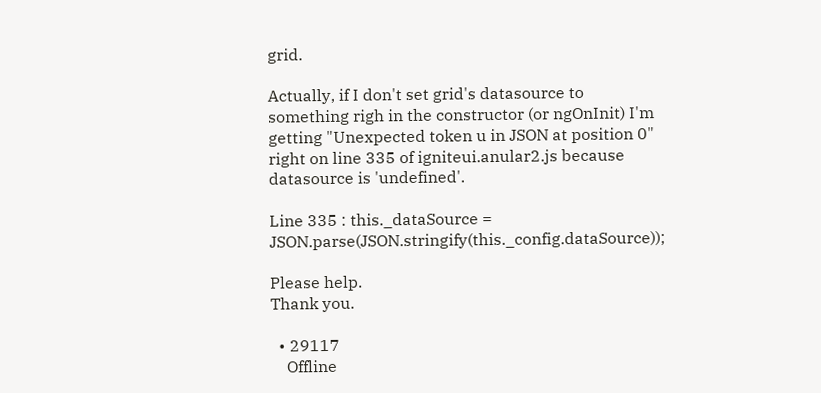grid.

Actually, if I don't set grid's datasource to something righ in the constructor (or ngOnInit) I'm getting "Unexpected token u in JSON at position 0" right on line 335 of igniteui.anular2.js because datasource is 'undefined'.

Line 335 : this._dataSource = JSON.parse(JSON.stringify(this._config.dataSource));

Please help.
Thank you.

  • 29117
    Offline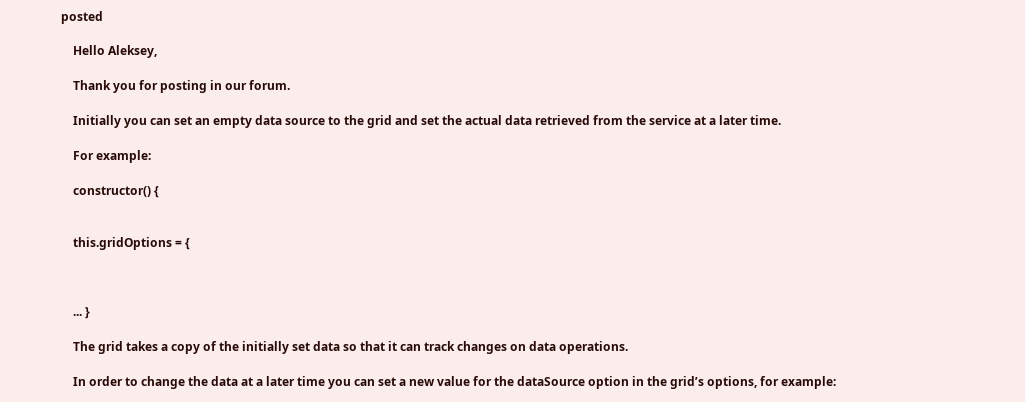posted

    Hello Aleksey,

    Thank you for posting in our forum.

    Initially you can set an empty data source to the grid and set the actual data retrieved from the service at a later time.

    For example:

    constructor() {


    this.gridOptions = {



    ... }

    The grid takes a copy of the initially set data so that it can track changes on data operations.

    In order to change the data at a later time you can set a new value for the dataSource option in the grid’s options, for example: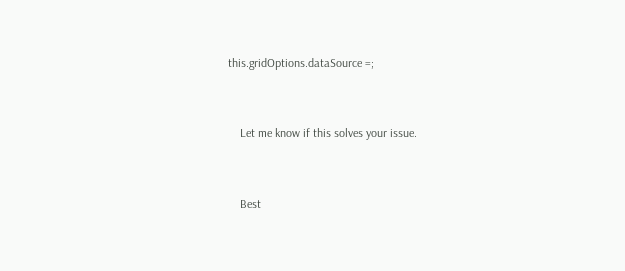this.gridOptions.dataSource =;


    Let me know if this solves your issue.


    Best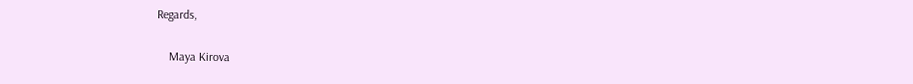Regards,

    Maya Kirova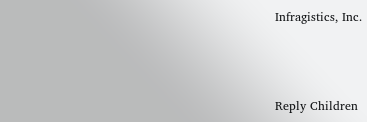Infragistics, Inc.



Reply Children